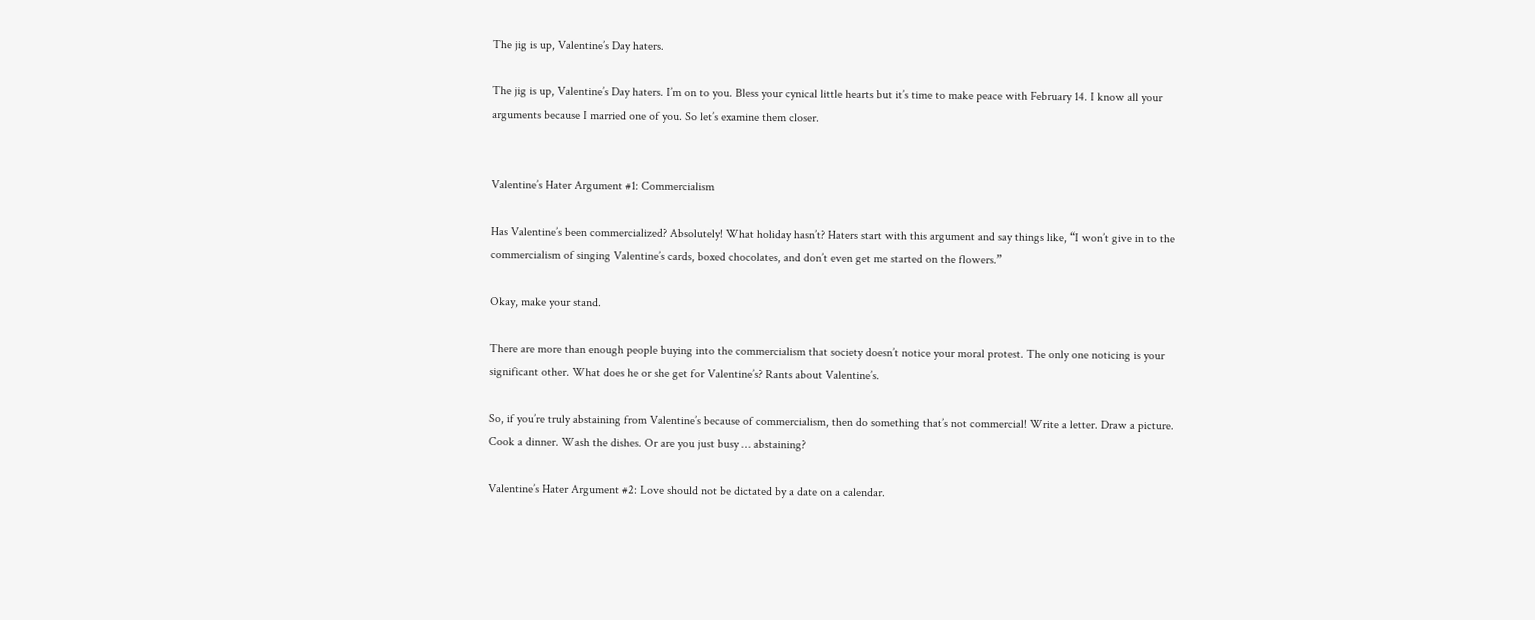The jig is up, Valentine’s Day haters.

The jig is up, Valentine’s Day haters. I’m on to you. Bless your cynical little hearts but it’s time to make peace with February 14. I know all your arguments because I married one of you. So let’s examine them closer.


Valentine’s Hater Argument #1: Commercialism

Has Valentine’s been commercialized? Absolutely! What holiday hasn’t? Haters start with this argument and say things like, “I won’t give in to the commercialism of singing Valentine’s cards, boxed chocolates, and don’t even get me started on the flowers.”

Okay, make your stand.

There are more than enough people buying into the commercialism that society doesn’t notice your moral protest. The only one noticing is your significant other. What does he or she get for Valentine’s? Rants about Valentine’s.

So, if you’re truly abstaining from Valentine’s because of commercialism, then do something that’s not commercial! Write a letter. Draw a picture. Cook a dinner. Wash the dishes. Or are you just busy … abstaining?

Valentine’s Hater Argument #2: Love should not be dictated by a date on a calendar.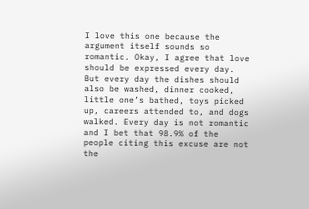I love this one because the argument itself sounds so romantic. Okay, I agree that love should be expressed every day. But every day the dishes should also be washed, dinner cooked, little one’s bathed, toys picked up, careers attended to, and dogs walked. Every day is not romantic and I bet that 98.9% of the people citing this excuse are not the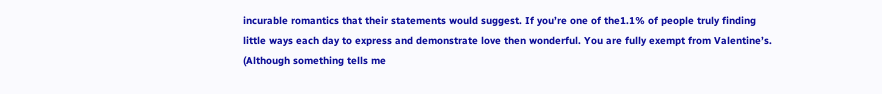incurable romantics that their statements would suggest. If you’re one of the1.1% of people truly finding little ways each day to express and demonstrate love then wonderful. You are fully exempt from Valentine’s. (Although something tells me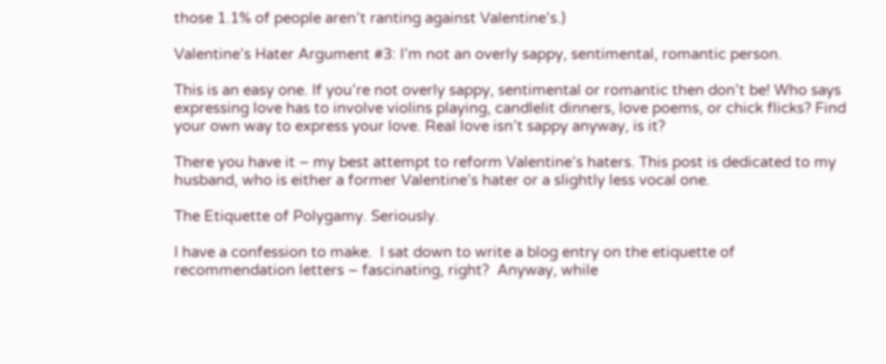those 1.1% of people aren’t ranting against Valentine’s.)

Valentine’s Hater Argument #3: I’m not an overly sappy, sentimental, romantic person.

This is an easy one. If you’re not overly sappy, sentimental or romantic then don’t be! Who says expressing love has to involve violins playing, candlelit dinners, love poems, or chick flicks? Find your own way to express your love. Real love isn’t sappy anyway, is it?

There you have it – my best attempt to reform Valentine’s haters. This post is dedicated to my husband, who is either a former Valentine’s hater or a slightly less vocal one.

The Etiquette of Polygamy. Seriously.

I have a confession to make.  I sat down to write a blog entry on the etiquette of recommendation letters – fascinating, right?  Anyway, while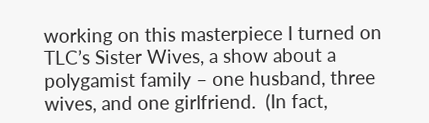working on this masterpiece I turned on TLC’s Sister Wives, a show about a polygamist family – one husband, three wives, and one girlfriend.  (In fact,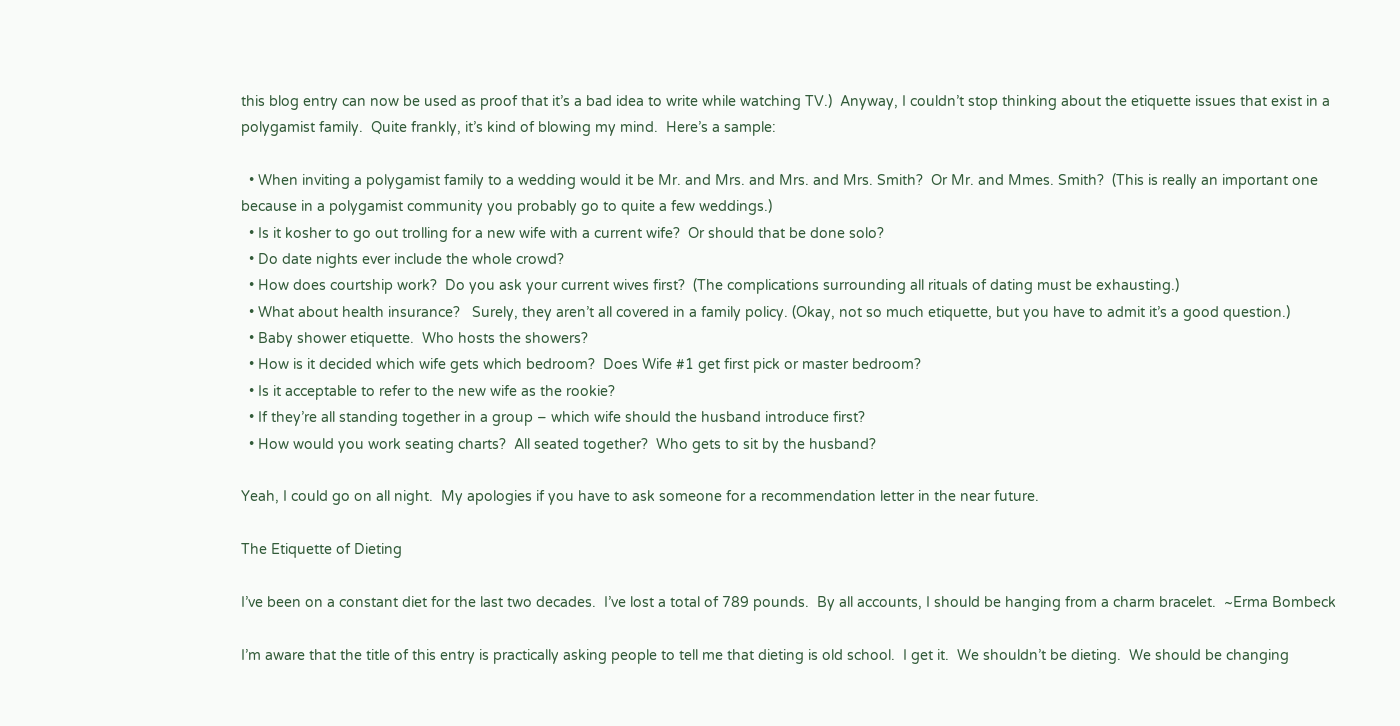this blog entry can now be used as proof that it’s a bad idea to write while watching TV.)  Anyway, I couldn’t stop thinking about the etiquette issues that exist in a polygamist family.  Quite frankly, it’s kind of blowing my mind.  Here’s a sample:

  • When inviting a polygamist family to a wedding would it be Mr. and Mrs. and Mrs. and Mrs. Smith?  Or Mr. and Mmes. Smith?  (This is really an important one because in a polygamist community you probably go to quite a few weddings.)
  • Is it kosher to go out trolling for a new wife with a current wife?  Or should that be done solo?
  • Do date nights ever include the whole crowd?
  • How does courtship work?  Do you ask your current wives first?  (The complications surrounding all rituals of dating must be exhausting.)
  • What about health insurance?   Surely, they aren’t all covered in a family policy. (Okay, not so much etiquette, but you have to admit it’s a good question.)
  • Baby shower etiquette.  Who hosts the showers?
  • How is it decided which wife gets which bedroom?  Does Wife #1 get first pick or master bedroom?
  • Is it acceptable to refer to the new wife as the rookie?
  • If they’re all standing together in a group – which wife should the husband introduce first?
  • How would you work seating charts?  All seated together?  Who gets to sit by the husband?

Yeah, I could go on all night.  My apologies if you have to ask someone for a recommendation letter in the near future.

The Etiquette of Dieting

I’ve been on a constant diet for the last two decades.  I’ve lost a total of 789 pounds.  By all accounts, I should be hanging from a charm bracelet.  ~Erma Bombeck

I’m aware that the title of this entry is practically asking people to tell me that dieting is old school.  I get it.  We shouldn’t be dieting.  We should be changing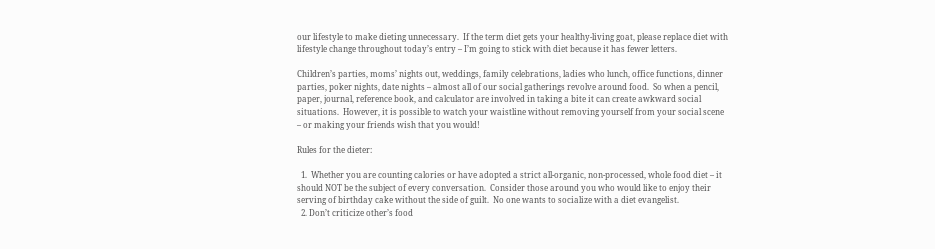our lifestyle to make dieting unnecessary.  If the term diet gets your healthy-living goat, please replace diet with lifestyle change throughout today’s entry – I’m going to stick with diet because it has fewer letters.

Children’s parties, moms’ nights out, weddings, family celebrations, ladies who lunch, office functions, dinner parties, poker nights, date nights – almost all of our social gatherings revolve around food.  So when a pencil, paper, journal, reference book, and calculator are involved in taking a bite it can create awkward social situations.  However, it is possible to watch your waistline without removing yourself from your social scene – or making your friends wish that you would!

Rules for the dieter:

  1.  Whether you are counting calories or have adopted a strict all-organic, non-processed, whole food diet – it should NOT be the subject of every conversation.  Consider those around you who would like to enjoy their serving of birthday cake without the side of guilt.  No one wants to socialize with a diet evangelist.
  2. Don’t criticize other’s food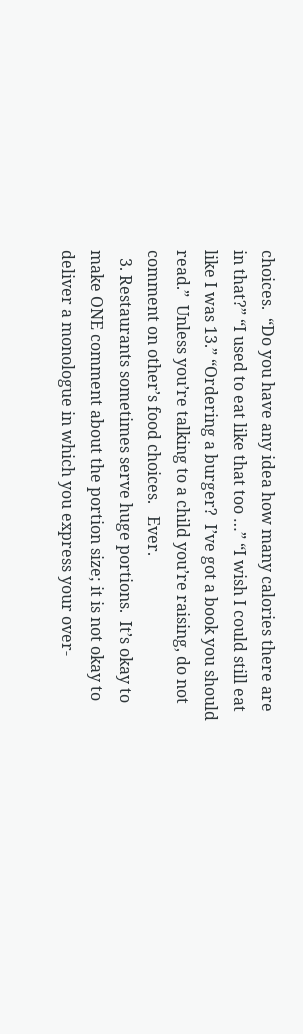choices.  “Do you have any idea how many calories there are in that?” “I used to eat like that too …” “I wish I could still eat like I was 13.” “Ordering a burger?  I’ve got a book you should read.”  Unless you’re talking to a child you’re raising, do not comment on other’s food choices.   Ever.
  3. Restaurants sometimes serve huge portions.  It’s okay to make ONE comment about the portion size; it is not okay to deliver a monologue in which you express your over-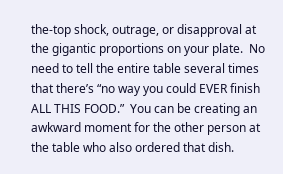the-top shock, outrage, or disapproval at the gigantic proportions on your plate.  No need to tell the entire table several times that there’s “no way you could EVER finish ALL THIS FOOD.”  You can be creating an awkward moment for the other person at the table who also ordered that dish.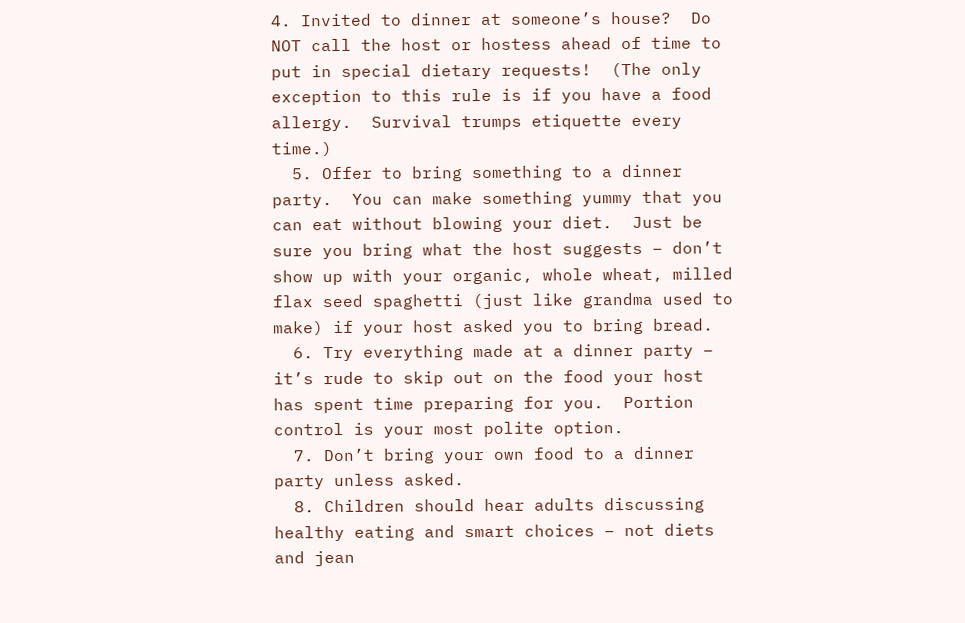4. Invited to dinner at someone’s house?  Do NOT call the host or hostess ahead of time to put in special dietary requests!  (The only exception to this rule is if you have a food allergy.  Survival trumps etiquette every time.)
  5. Offer to bring something to a dinner party.  You can make something yummy that you can eat without blowing your diet.  Just be sure you bring what the host suggests – don’t show up with your organic, whole wheat, milled flax seed spaghetti (just like grandma used to make) if your host asked you to bring bread.
  6. Try everything made at a dinner party – it’s rude to skip out on the food your host has spent time preparing for you.  Portion control is your most polite option.
  7. Don’t bring your own food to a dinner party unless asked.
  8. Children should hear adults discussing healthy eating and smart choices – not diets and jean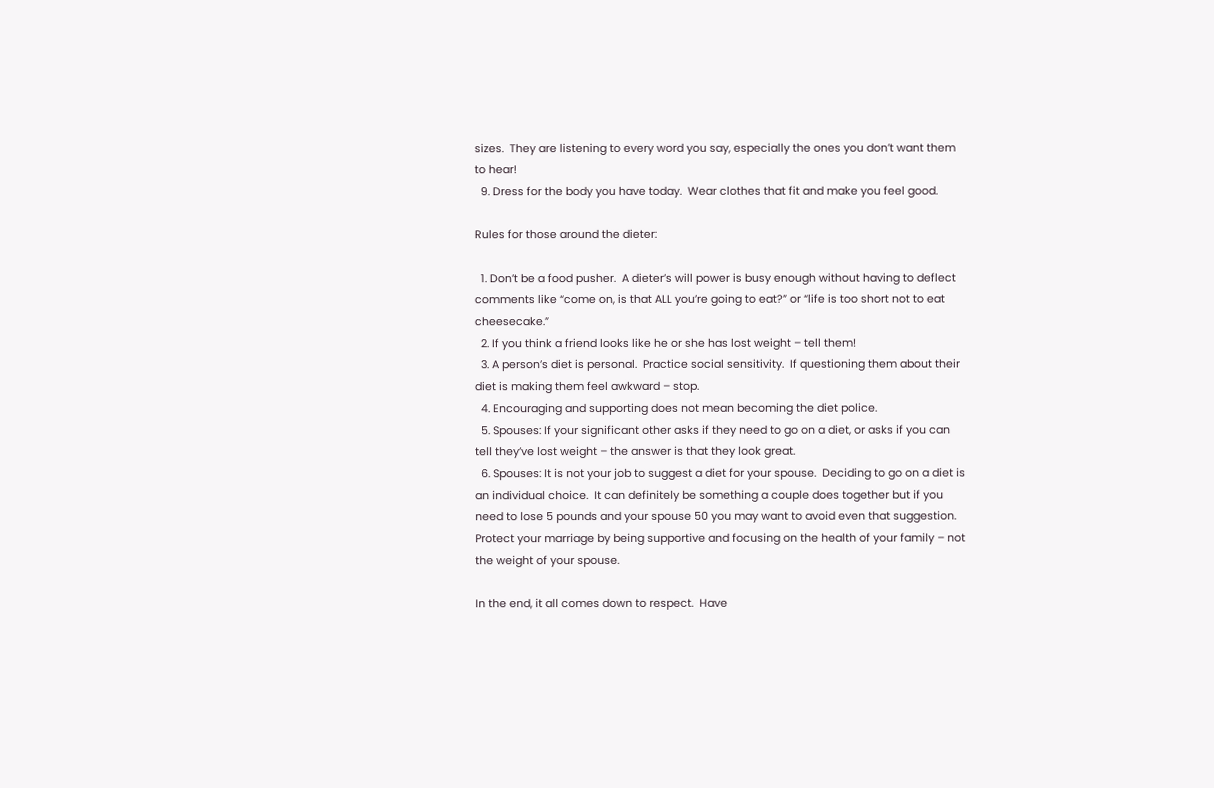sizes.  They are listening to every word you say, especially the ones you don’t want them to hear!
  9. Dress for the body you have today.  Wear clothes that fit and make you feel good.

Rules for those around the dieter:

  1. Don’t be a food pusher.  A dieter’s will power is busy enough without having to deflect comments like “come on, is that ALL you’re going to eat?” or “life is too short not to eat cheesecake.”
  2. If you think a friend looks like he or she has lost weight – tell them!
  3. A person’s diet is personal.  Practice social sensitivity.  If questioning them about their diet is making them feel awkward – stop.
  4. Encouraging and supporting does not mean becoming the diet police.
  5. Spouses: If your significant other asks if they need to go on a diet, or asks if you can tell they’ve lost weight – the answer is that they look great.
  6. Spouses: It is not your job to suggest a diet for your spouse.  Deciding to go on a diet is an individual choice.  It can definitely be something a couple does together but if you need to lose 5 pounds and your spouse 50 you may want to avoid even that suggestion.  Protect your marriage by being supportive and focusing on the health of your family – not the weight of your spouse.

In the end, it all comes down to respect.  Have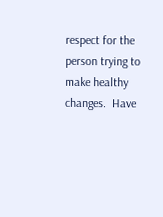respect for the person trying to make healthy changes.  Have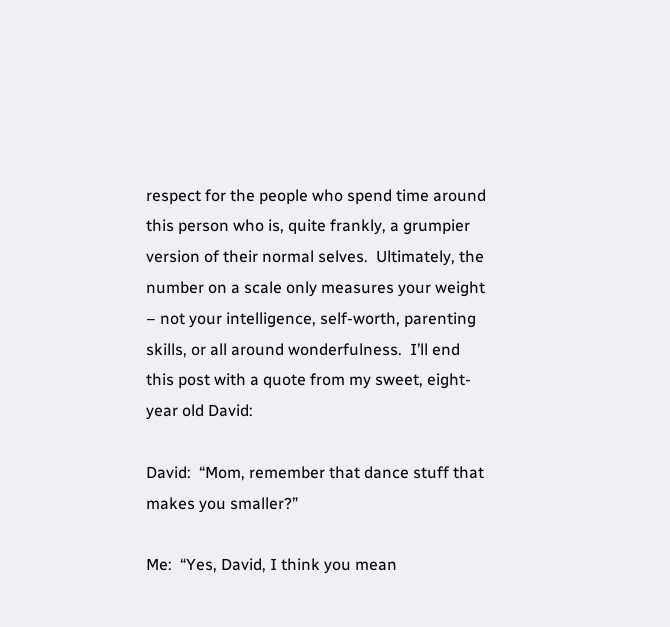respect for the people who spend time around this person who is, quite frankly, a grumpier version of their normal selves.  Ultimately, the number on a scale only measures your weight – not your intelligence, self-worth, parenting skills, or all around wonderfulness.  I’ll end this post with a quote from my sweet, eight-year old David:

David:  “Mom, remember that dance stuff that makes you smaller?”

Me:  “Yes, David, I think you mean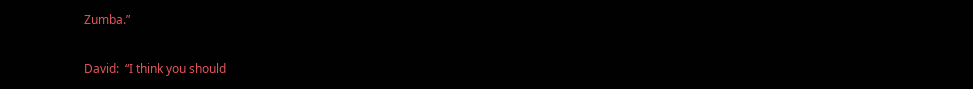Zumba.”

David:  “I think you should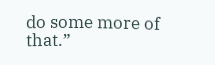do some more of that.”